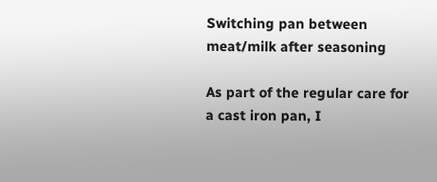Switching pan between meat/milk after seasoning

As part of the regular care for a cast iron pan, I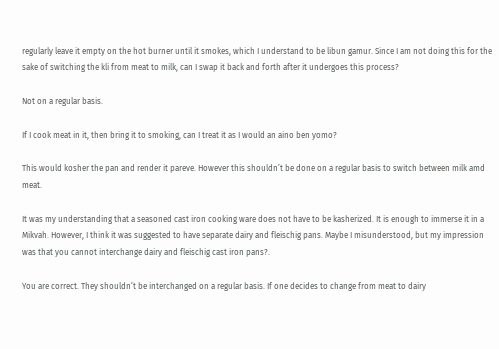regularly leave it empty on the hot burner until it smokes, which I understand to be libun gamur. Since I am not doing this for the sake of switching the kli from meat to milk, can I swap it back and forth after it undergoes this process?

Not on a regular basis.

If I cook meat in it, then bring it to smoking, can I treat it as I would an aino ben yomo?

This would kosher the pan and render it pareve. However this shouldn’t be done on a regular basis to switch between milk amd meat.

It was my understanding that a seasoned cast iron cooking ware does not have to be kasherized. It is enough to immerse it in a Mikvah. However, I think it was suggested to have separate dairy and fleischig pans. Maybe I misunderstood, but my impression was that you cannot interchange dairy and fleischig cast iron pans?.

You are correct. They shouldn’t be interchanged on a regular basis. If one decides to change from meat to dairy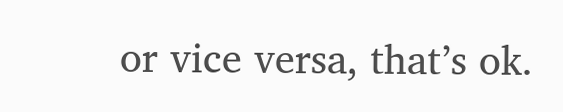or vice versa, that’s ok.